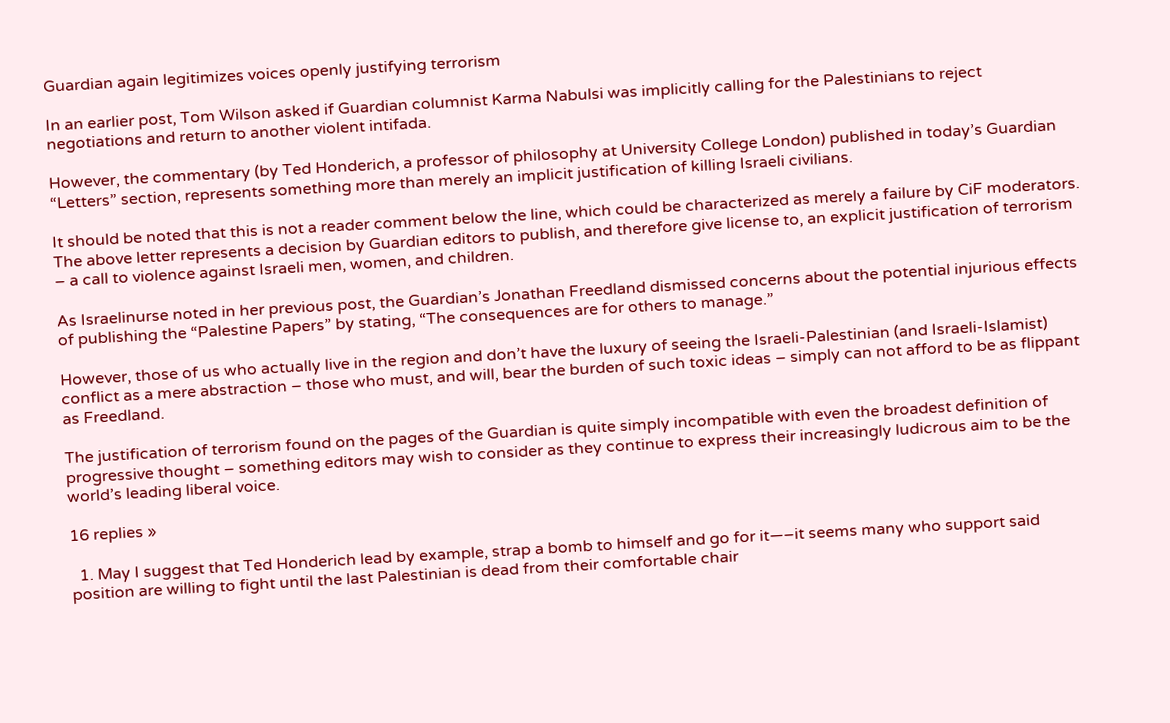Guardian again legitimizes voices openly justifying terrorism

In an earlier post, Tom Wilson asked if Guardian columnist Karma Nabulsi was implicitly calling for the Palestinians to reject negotiations and return to another violent intifada.

However, the commentary (by Ted Honderich, a professor of philosophy at University College London) published in today’s Guardian “Letters” section, represents something more than merely an implicit justification of killing Israeli civilians.

It should be noted that this is not a reader comment below the line, which could be characterized as merely a failure by CiF moderators.  The above letter represents a decision by Guardian editors to publish, and therefore give license to, an explicit justification of terrorism – a call to violence against Israeli men, women, and children.

As Israelinurse noted in her previous post, the Guardian’s Jonathan Freedland dismissed concerns about the potential injurious effects of publishing the “Palestine Papers” by stating, “The consequences are for others to manage.”

However, those of us who actually live in the region and don’t have the luxury of seeing the Israeli-Palestinian (and Israeli-Islamist) conflict as a mere abstraction – those who must, and will, bear the burden of such toxic ideas – simply can not afford to be as flippant as Freedland.

The justification of terrorism found on the pages of the Guardian is quite simply incompatible with even the broadest definition of progressive thought – something editors may wish to consider as they continue to express their increasingly ludicrous aim to be the world’s leading liberal voice.

16 replies »

  1. May I suggest that Ted Honderich lead by example, strap a bomb to himself and go for it—–it seems many who support said position are willing to fight until the last Palestinian is dead from their comfortable chair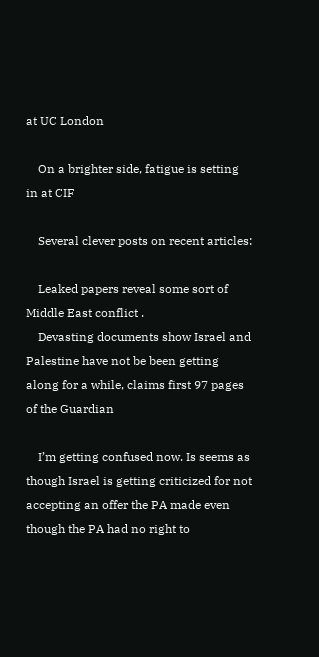at UC London

    On a brighter side, fatigue is setting in at CIF

    Several clever posts on recent articles:

    Leaked papers reveal some sort of Middle East conflict .
    Devasting documents show Israel and Palestine have not be been getting along for a while, claims first 97 pages of the Guardian

    I’m getting confused now. Is seems as though Israel is getting criticized for not accepting an offer the PA made even though the PA had no right to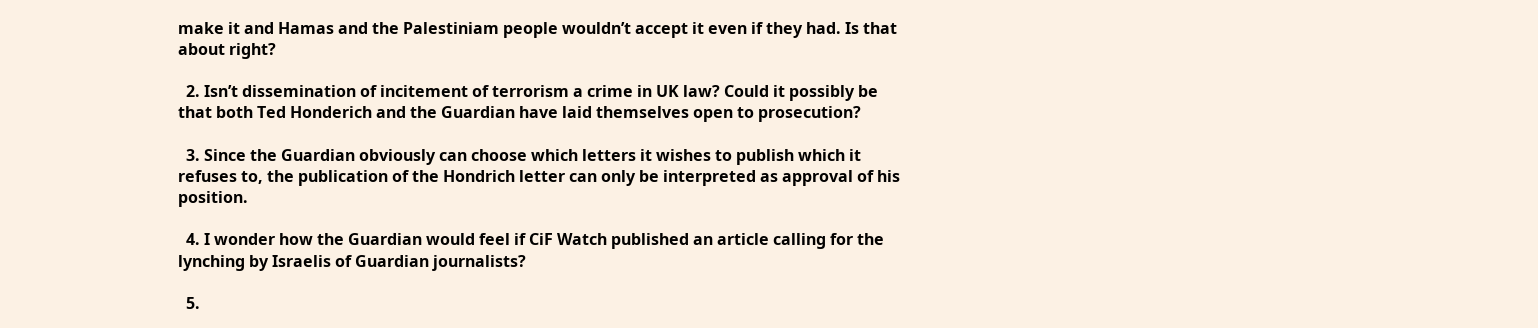make it and Hamas and the Palestiniam people wouldn’t accept it even if they had. Is that about right?

  2. Isn’t dissemination of incitement of terrorism a crime in UK law? Could it possibly be that both Ted Honderich and the Guardian have laid themselves open to prosecution?

  3. Since the Guardian obviously can choose which letters it wishes to publish which it refuses to, the publication of the Hondrich letter can only be interpreted as approval of his position.

  4. I wonder how the Guardian would feel if CiF Watch published an article calling for the lynching by Israelis of Guardian journalists?

  5.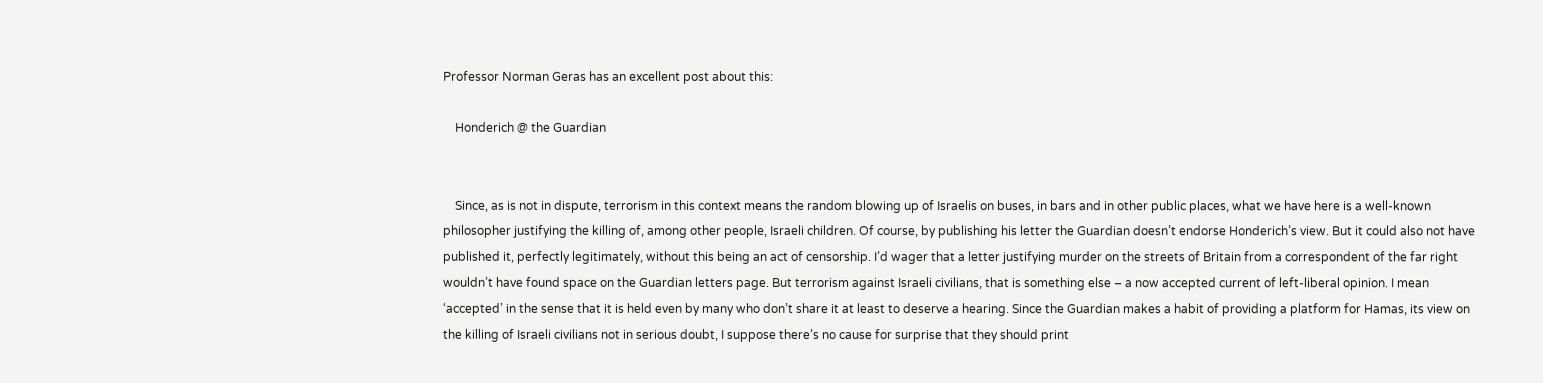Professor Norman Geras has an excellent post about this:

    Honderich @ the Guardian


    Since, as is not in dispute, terrorism in this context means the random blowing up of Israelis on buses, in bars and in other public places, what we have here is a well-known philosopher justifying the killing of, among other people, Israeli children. Of course, by publishing his letter the Guardian doesn’t endorse Honderich’s view. But it could also not have published it, perfectly legitimately, without this being an act of censorship. I’d wager that a letter justifying murder on the streets of Britain from a correspondent of the far right wouldn’t have found space on the Guardian letters page. But terrorism against Israeli civilians, that is something else – a now accepted current of left-liberal opinion. I mean ‘accepted’ in the sense that it is held even by many who don’t share it at least to deserve a hearing. Since the Guardian makes a habit of providing a platform for Hamas, its view on the killing of Israeli civilians not in serious doubt, I suppose there’s no cause for surprise that they should print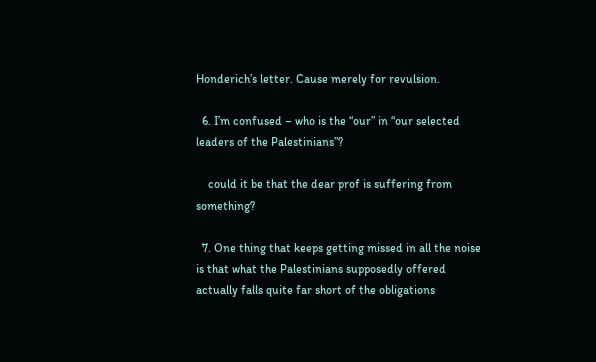Honderich’s letter. Cause merely for revulsion.

  6. I’m confused – who is the “our” in “our selected leaders of the Palestinians”?

    could it be that the dear prof is suffering from something?

  7. One thing that keeps getting missed in all the noise is that what the Palestinians supposedly offered actually falls quite far short of the obligations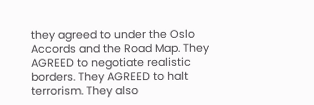they agreed to under the Oslo Accords and the Road Map. They AGREED to negotiate realistic borders. They AGREED to halt terrorism. They also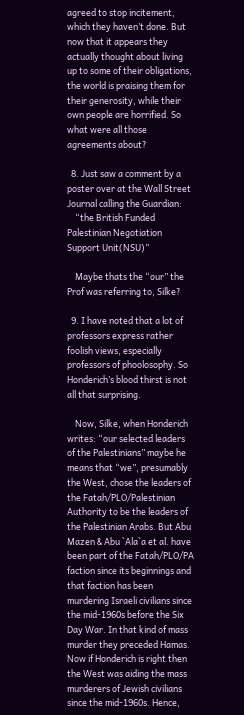agreed to stop incitement, which they haven’t done. But now that it appears they actually thought about living up to some of their obligations, the world is praising them for their generosity, while their own people are horrified. So what were all those agreements about?

  8. Just saw a comment by a poster over at the Wall Street Journal calling the Guardian:
    “the British Funded Palestinian Negotiation Support Unit(NSU)”

    Maybe thats the “our” the Prof was referring to, Silke?

  9. I have noted that a lot of professors express rather foolish views, especially professors of phoolosophy. So Honderich’s blood thirst is not all that surprising.

    Now, Silke, when Honderich writes: “our selected leaders of the Palestinians” maybe he means that “we”, presumably the West, chose the leaders of the Fatah/PLO/Palestinian Authority to be the leaders of the Palestinian Arabs. But Abu Mazen & Abu `Ala`a et al. have been part of the Fatah/PLO/PA faction since its beginnings and that faction has been murdering Israeli civilians since the mid-1960s before the Six Day War. In that kind of mass murder they preceded Hamas. Now if Honderich is right then the West was aiding the mass murderers of Jewish civilians since the mid-1960s. Hence,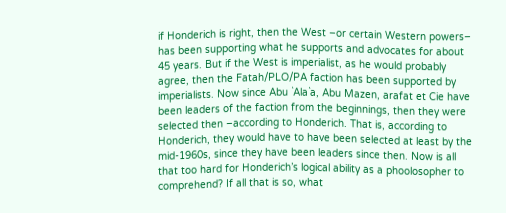if Honderich is right, then the West –or certain Western powers– has been supporting what he supports and advocates for about 45 years. But if the West is imperialist, as he would probably agree, then the Fatah/PLO/PA faction has been supported by imperialists. Now since Abu `Ala`a, Abu Mazen, arafat et Cie have been leaders of the faction from the beginnings, then they were selected then –according to Honderich. That is, according to Honderich, they would have to have been selected at least by the mid-1960s, since they have been leaders since then. Now is all that too hard for Honderich’s logical ability as a phoolosopher to comprehend? If all that is so, what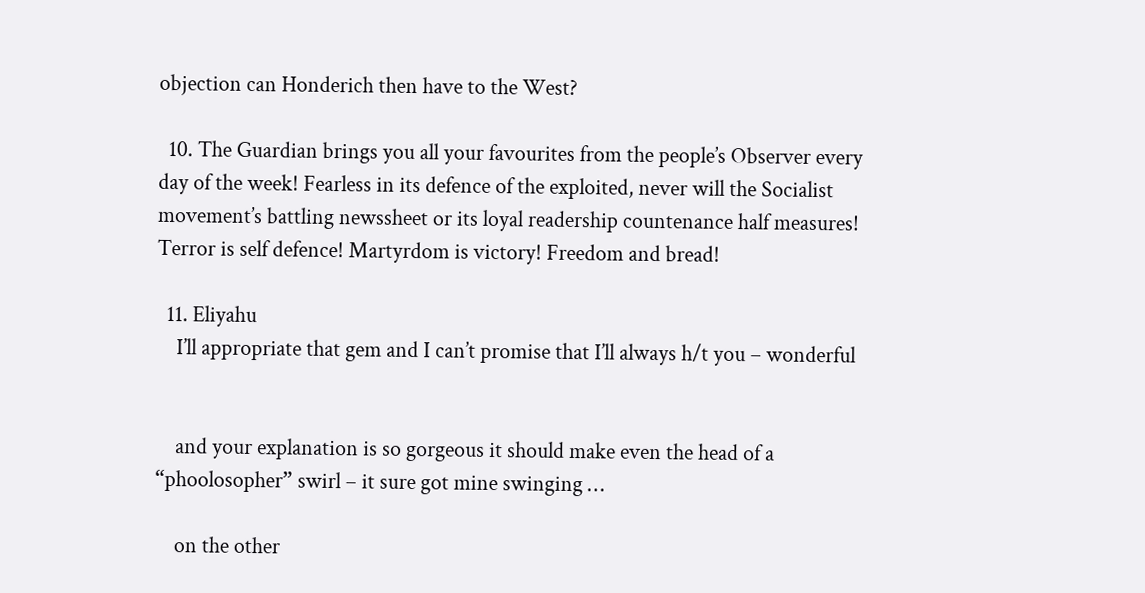objection can Honderich then have to the West?

  10. The Guardian brings you all your favourites from the people’s Observer every day of the week! Fearless in its defence of the exploited, never will the Socialist movement’s battling newssheet or its loyal readership countenance half measures! Terror is self defence! Martyrdom is victory! Freedom and bread!

  11. Eliyahu
    I’ll appropriate that gem and I can’t promise that I’ll always h/t you – wonderful


    and your explanation is so gorgeous it should make even the head of a “phoolosopher” swirl – it sure got mine swinging …

    on the other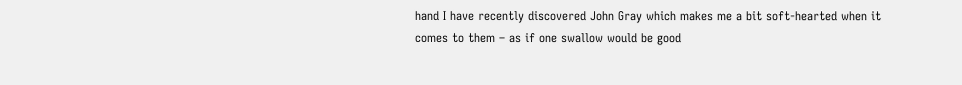hand I have recently discovered John Gray which makes me a bit soft-hearted when it comes to them – as if one swallow would be good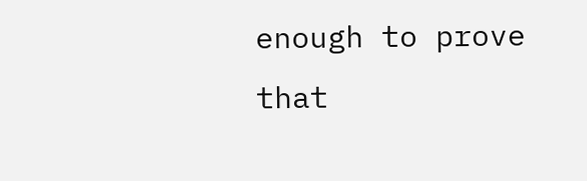enough to prove that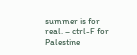summer is for real. – ctrl-F for Palestine